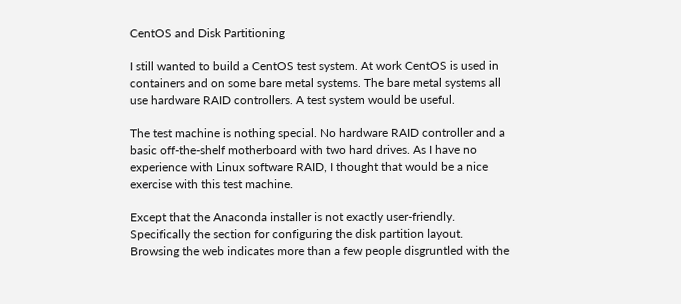CentOS and Disk Partitioning

I still wanted to build a CentOS test system. At work CentOS is used in containers and on some bare metal systems. The bare metal systems all use hardware RAID controllers. A test system would be useful.

The test machine is nothing special. No hardware RAID controller and a basic off-the-shelf motherboard with two hard drives. As I have no experience with Linux software RAID, I thought that would be a nice exercise with this test machine.

Except that the Anaconda installer is not exactly user-friendly. Specifically the section for configuring the disk partition layout. Browsing the web indicates more than a few people disgruntled with the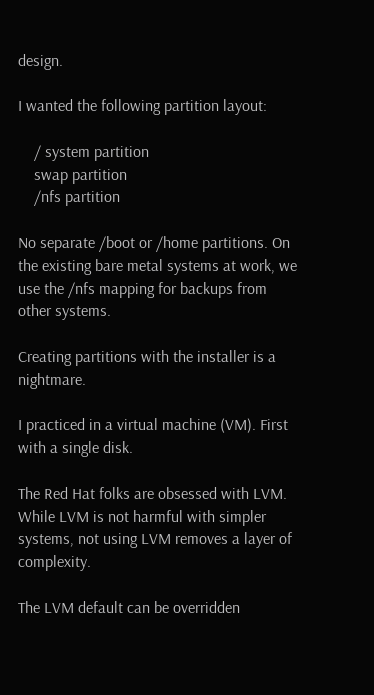design.

I wanted the following partition layout:

    / system partition
    swap partition
    /nfs partition

No separate /boot or /home partitions. On the existing bare metal systems at work, we use the /nfs mapping for backups from other systems.

Creating partitions with the installer is a nightmare.

I practiced in a virtual machine (VM). First with a single disk.

The Red Hat folks are obsessed with LVM. While LVM is not harmful with simpler systems, not using LVM removes a layer of complexity.

The LVM default can be overridden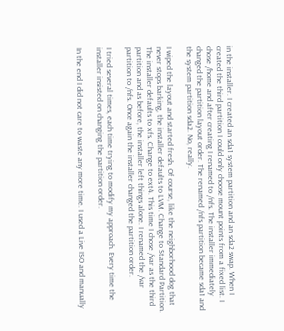in the installer. I created an sda1 system partition and an sda2 swap. When I created the third partition I could only choose mount points from a fixed list. I chose /home and after creating I renamed to /nfs. The installer immediately changed the partition layout order. The renamed /nfs partition became sda1 and the system partition sda2. No, really.

I wiped the layout and started fresh. Of course, like the neighborhood dog that never stops barking, the installer defaults to LVM. Change to Standard Partition. The installer defaults to xfs. Change to ext4. This time I chose /var as the third partition and as before, the installer left things alone. I renamed the /var partition to /nfs. Once again the installer changed the partition order.

I tried several times, each time trying to modify my approach. Every time the installer insisted on changing the partition order.

In the end I did not care to waste any more time. I used a Live ISO and manually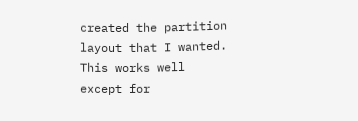created the partition layout that I wanted. This works well except for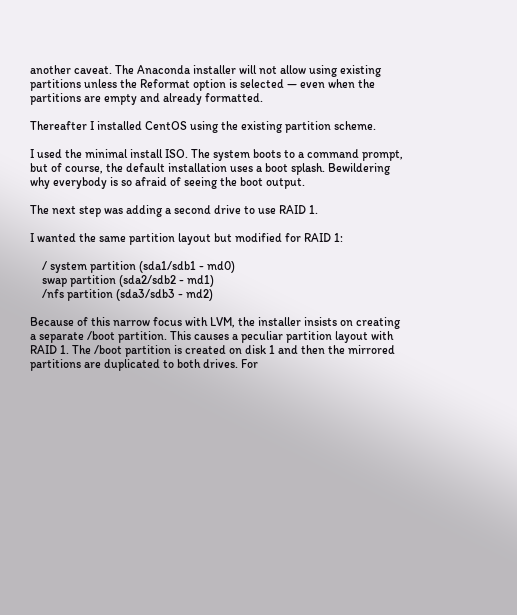another caveat. The Anaconda installer will not allow using existing partitions unless the Reformat option is selected — even when the partitions are empty and already formatted.

Thereafter I installed CentOS using the existing partition scheme.

I used the minimal install ISO. The system boots to a command prompt, but of course, the default installation uses a boot splash. Bewildering why everybody is so afraid of seeing the boot output.

The next step was adding a second drive to use RAID 1.

I wanted the same partition layout but modified for RAID 1:

    / system partition (sda1/sdb1 - md0)
    swap partition (sda2/sdb2 - md1)
    /nfs partition (sda3/sdb3 - md2)

Because of this narrow focus with LVM, the installer insists on creating a separate /boot partition. This causes a peculiar partition layout with RAID 1. The /boot partition is created on disk 1 and then the mirrored partitions are duplicated to both drives. For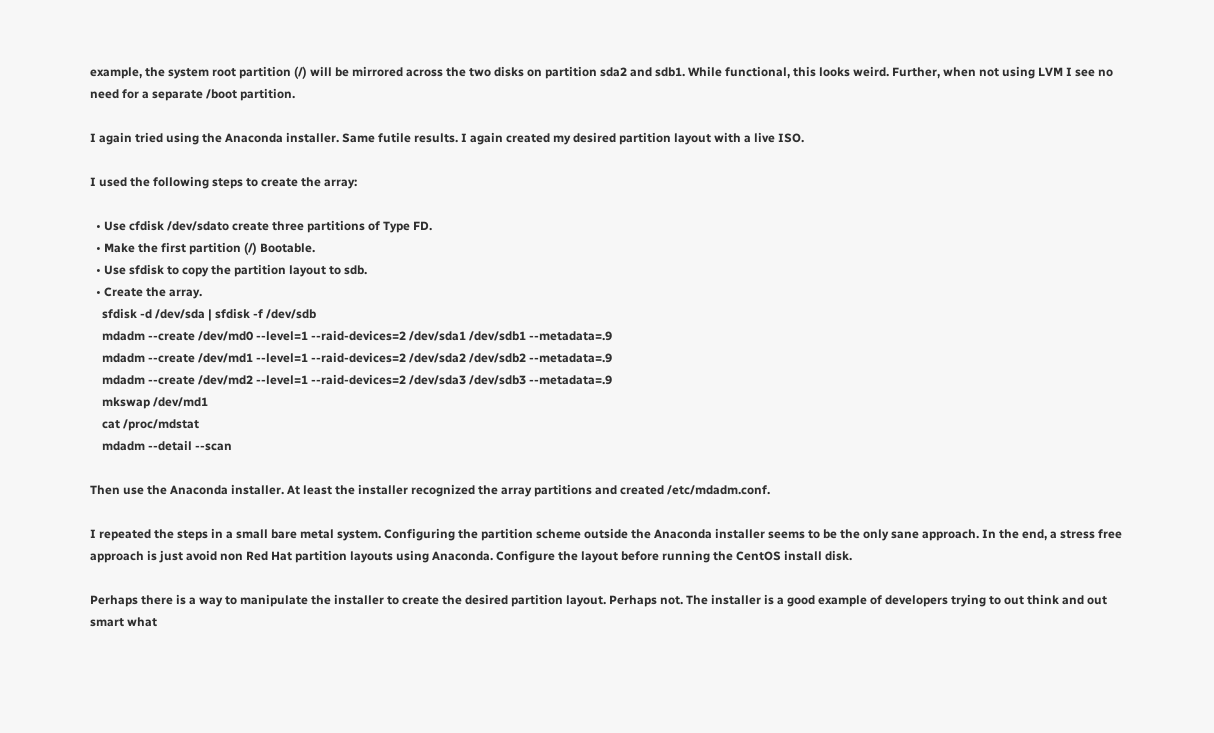example, the system root partition (/) will be mirrored across the two disks on partition sda2 and sdb1. While functional, this looks weird. Further, when not using LVM I see no need for a separate /boot partition.

I again tried using the Anaconda installer. Same futile results. I again created my desired partition layout with a live ISO.

I used the following steps to create the array:

  • Use cfdisk /dev/sdato create three partitions of Type FD.
  • Make the first partition (/) Bootable.
  • Use sfdisk to copy the partition layout to sdb.
  • Create the array.
    sfdisk -d /dev/sda | sfdisk -f /dev/sdb
    mdadm --create /dev/md0 --level=1 --raid-devices=2 /dev/sda1 /dev/sdb1 --metadata=.9
    mdadm --create /dev/md1 --level=1 --raid-devices=2 /dev/sda2 /dev/sdb2 --metadata=.9
    mdadm --create /dev/md2 --level=1 --raid-devices=2 /dev/sda3 /dev/sdb3 --metadata=.9
    mkswap /dev/md1
    cat /proc/mdstat
    mdadm --detail --scan

Then use the Anaconda installer. At least the installer recognized the array partitions and created /etc/mdadm.conf.

I repeated the steps in a small bare metal system. Configuring the partition scheme outside the Anaconda installer seems to be the only sane approach. In the end, a stress free approach is just avoid non Red Hat partition layouts using Anaconda. Configure the layout before running the CentOS install disk.

Perhaps there is a way to manipulate the installer to create the desired partition layout. Perhaps not. The installer is a good example of developers trying to out think and out smart what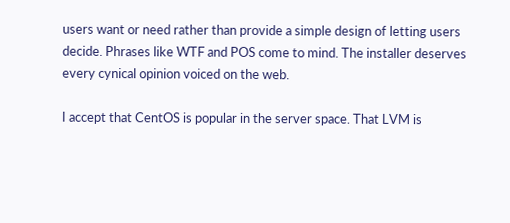users want or need rather than provide a simple design of letting users decide. Phrases like WTF and POS come to mind. The installer deserves every cynical opinion voiced on the web.

I accept that CentOS is popular in the server space. That LVM is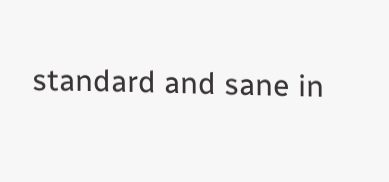standard and sane in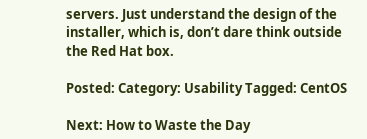servers. Just understand the design of the installer, which is, don’t dare think outside the Red Hat box.

Posted: Category: Usability Tagged: CentOS

Next: How to Waste the Day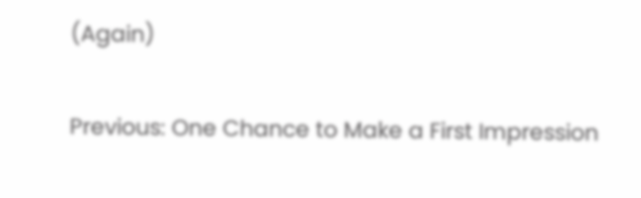(Again)

Previous: One Chance to Make a First Impression